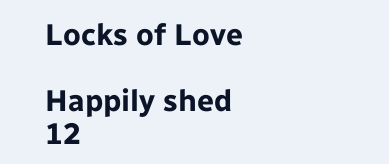Locks of Love

Happily shed 12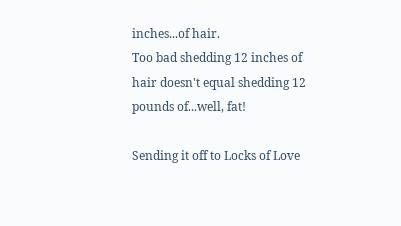inches...of hair.
Too bad shedding 12 inches of hair doesn't equal shedding 12 pounds of...well, fat!

Sending it off to Locks of Love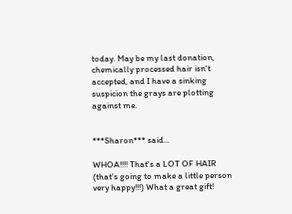today. May be my last donation, chemically processed hair isn't accepted, and I have a sinking suspicion the grays are plotting against me.


***Sharon*** said...

WHOA!!!! That's a LOT OF HAIR (that's going to make a little person very happy!!!) What a great gift!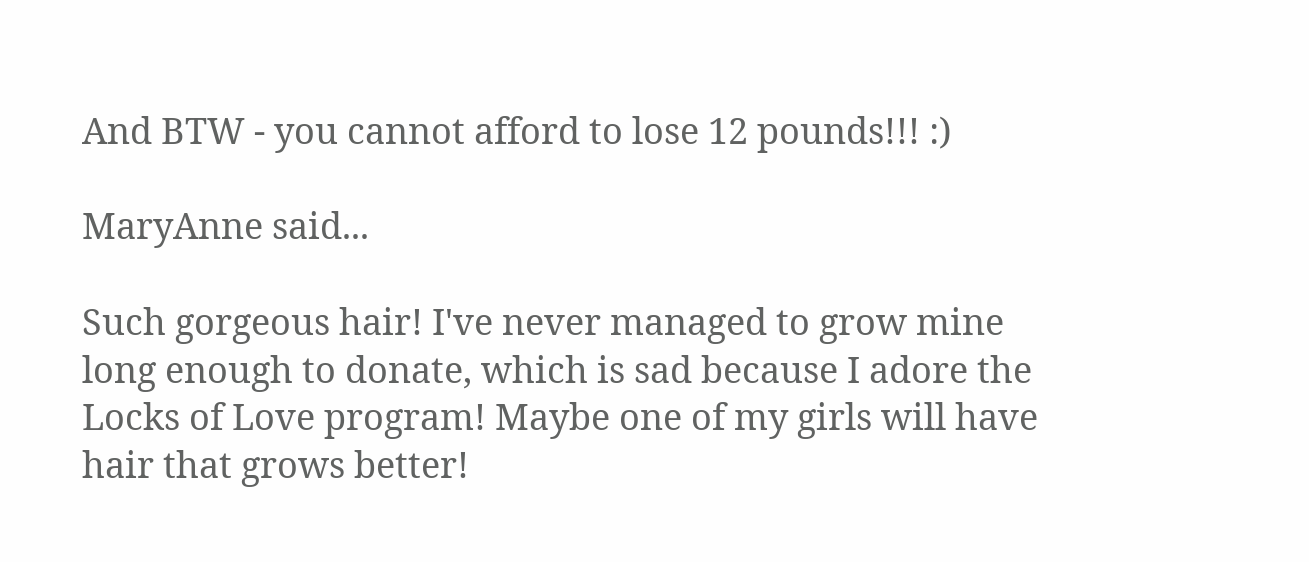And BTW - you cannot afford to lose 12 pounds!!! :)

MaryAnne said...

Such gorgeous hair! I've never managed to grow mine long enough to donate, which is sad because I adore the Locks of Love program! Maybe one of my girls will have hair that grows better!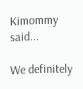Kimommy said...

We definitely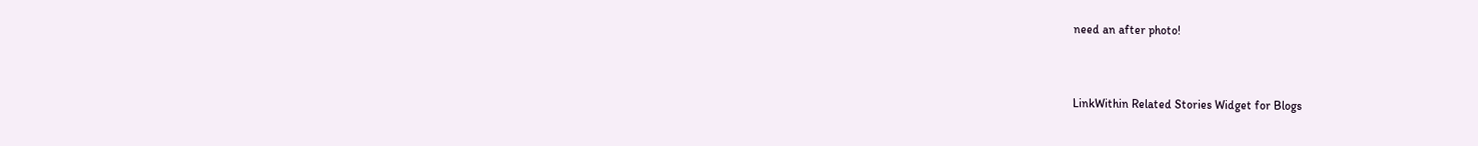need an after photo!


LinkWithin Related Stories Widget for Blogs